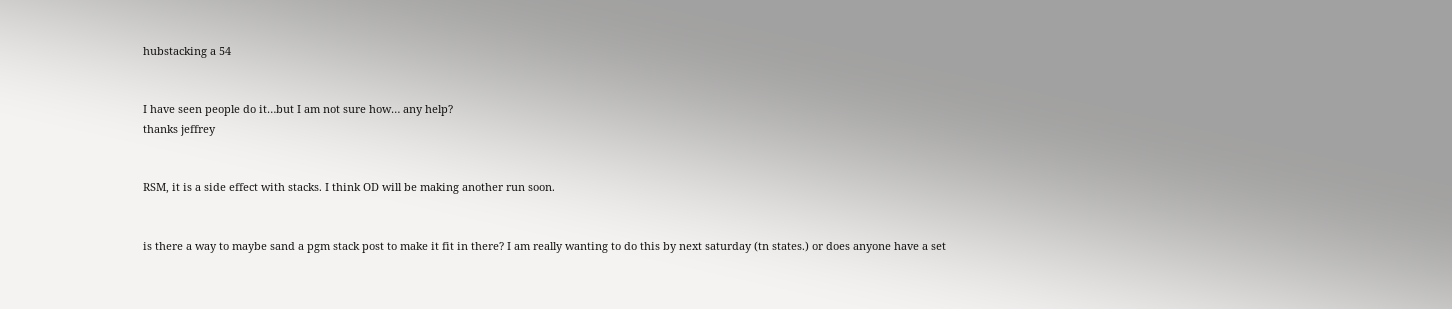hubstacking a 54


I have seen people do it…but I am not sure how… any help?
thanks jeffrey


RSM, it is a side effect with stacks. I think OD will be making another run soon.


is there a way to maybe sand a pgm stack post to make it fit in there? I am really wanting to do this by next saturday (tn states.) or does anyone have a set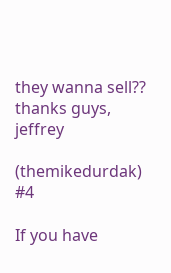they wanna sell??
thanks guys, jeffrey

(themikedurdak) #4

If you have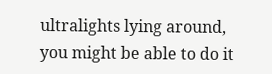ultralights lying around, you might be able to do it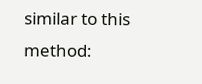similar to this method: